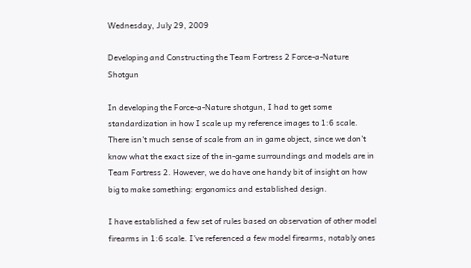Wednesday, July 29, 2009

Developing and Constructing the Team Fortress 2 Force-a-Nature Shotgun

In developing the Force-a-Nature shotgun, I had to get some standardization in how I scale up my reference images to 1:6 scale. There isn't much sense of scale from an in game object, since we don't know what the exact size of the in-game surroundings and models are in Team Fortress 2. However, we do have one handy bit of insight on how big to make something: ergonomics and established design.

I have established a few set of rules based on observation of other model firearms in 1:6 scale. I've referenced a few model firearms, notably ones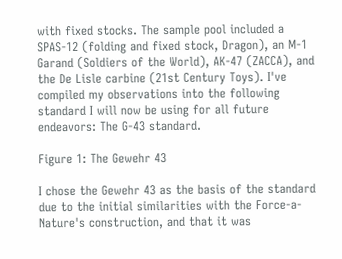with fixed stocks. The sample pool included a SPAS-12 (folding and fixed stock, Dragon), an M-1 Garand (Soldiers of the World), AK-47 (ZACCA), and the De Lisle carbine (21st Century Toys). I've compiled my observations into the following standard I will now be using for all future endeavors: The G-43 standard.

Figure 1: The Gewehr 43

I chose the Gewehr 43 as the basis of the standard due to the initial similarities with the Force-a-Nature's construction, and that it was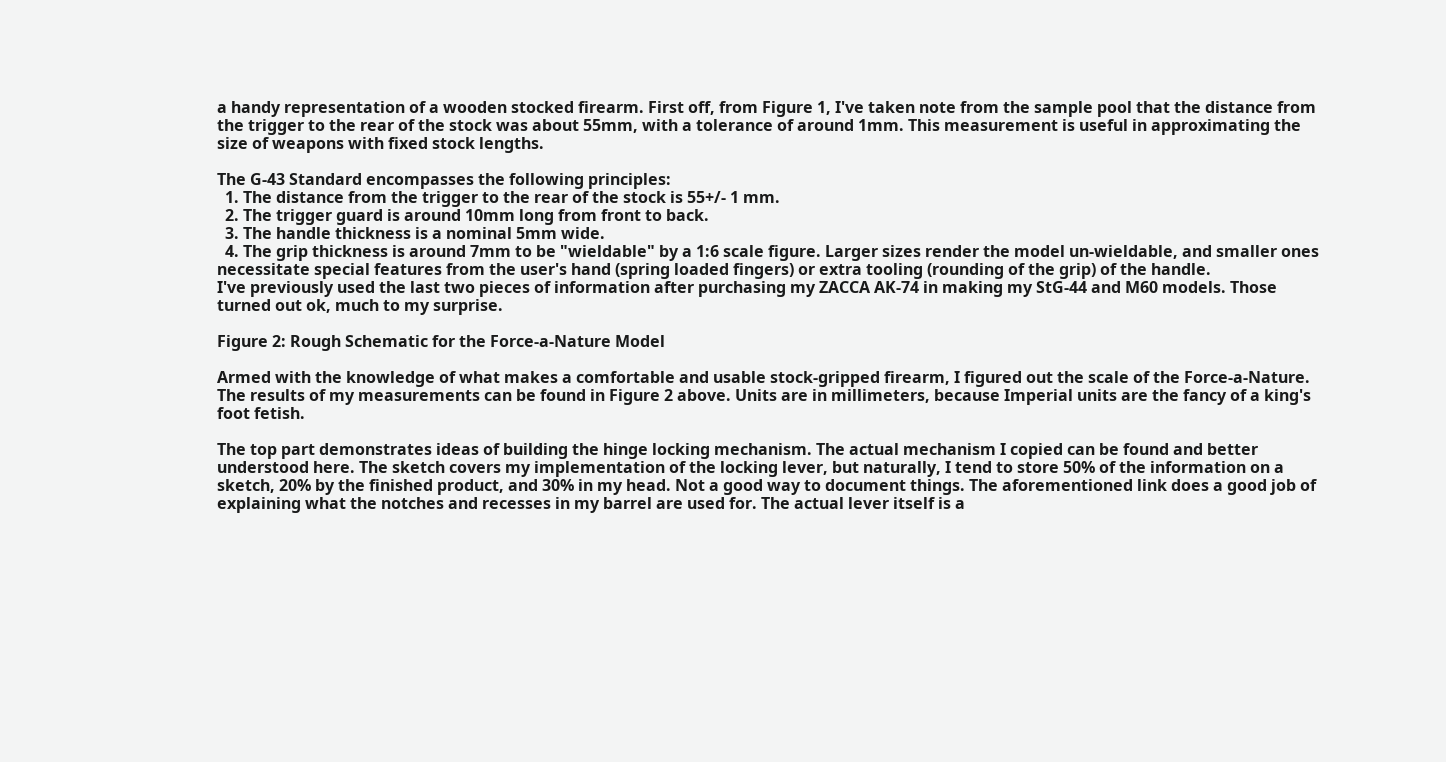a handy representation of a wooden stocked firearm. First off, from Figure 1, I've taken note from the sample pool that the distance from the trigger to the rear of the stock was about 55mm, with a tolerance of around 1mm. This measurement is useful in approximating the size of weapons with fixed stock lengths.

The G-43 Standard encompasses the following principles:
  1. The distance from the trigger to the rear of the stock is 55+/- 1 mm.
  2. The trigger guard is around 10mm long from front to back.
  3. The handle thickness is a nominal 5mm wide.
  4. The grip thickness is around 7mm to be "wieldable" by a 1:6 scale figure. Larger sizes render the model un-wieldable, and smaller ones necessitate special features from the user's hand (spring loaded fingers) or extra tooling (rounding of the grip) of the handle.
I've previously used the last two pieces of information after purchasing my ZACCA AK-74 in making my StG-44 and M60 models. Those turned out ok, much to my surprise.

Figure 2: Rough Schematic for the Force-a-Nature Model

Armed with the knowledge of what makes a comfortable and usable stock-gripped firearm, I figured out the scale of the Force-a-Nature. The results of my measurements can be found in Figure 2 above. Units are in millimeters, because Imperial units are the fancy of a king's foot fetish.

The top part demonstrates ideas of building the hinge locking mechanism. The actual mechanism I copied can be found and better understood here. The sketch covers my implementation of the locking lever, but naturally, I tend to store 50% of the information on a sketch, 20% by the finished product, and 30% in my head. Not a good way to document things. The aforementioned link does a good job of explaining what the notches and recesses in my barrel are used for. The actual lever itself is a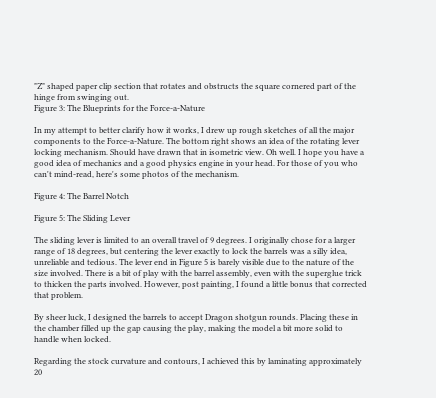"Z" shaped paper clip section that rotates and obstructs the square cornered part of the hinge from swinging out.
Figure 3: The Blueprints for the Force-a-Nature

In my attempt to better clarify how it works, I drew up rough sketches of all the major components to the Force-a-Nature. The bottom right shows an idea of the rotating lever locking mechanism. Should have drawn that in isometric view. Oh well. I hope you have a good idea of mechanics and a good physics engine in your head. For those of you who can't mind-read, here's some photos of the mechanism.

Figure 4: The Barrel Notch

Figure 5: The Sliding Lever

The sliding lever is limited to an overall travel of 9 degrees. I originally chose for a larger range of 18 degrees, but centering the lever exactly to lock the barrels was a silly idea, unreliable and tedious. The lever end in Figure 5 is barely visible due to the nature of the size involved. There is a bit of play with the barrel assembly, even with the superglue trick to thicken the parts involved. However, post painting, I found a little bonus that corrected that problem.

By sheer luck, I designed the barrels to accept Dragon shotgun rounds. Placing these in the chamber filled up the gap causing the play, making the model a bit more solid to handle when locked.

Regarding the stock curvature and contours, I achieved this by laminating approximately 20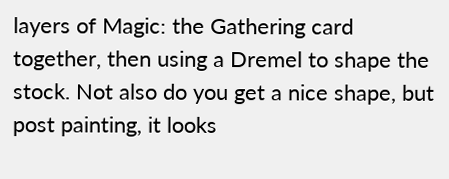layers of Magic: the Gathering card together, then using a Dremel to shape the stock. Not also do you get a nice shape, but post painting, it looks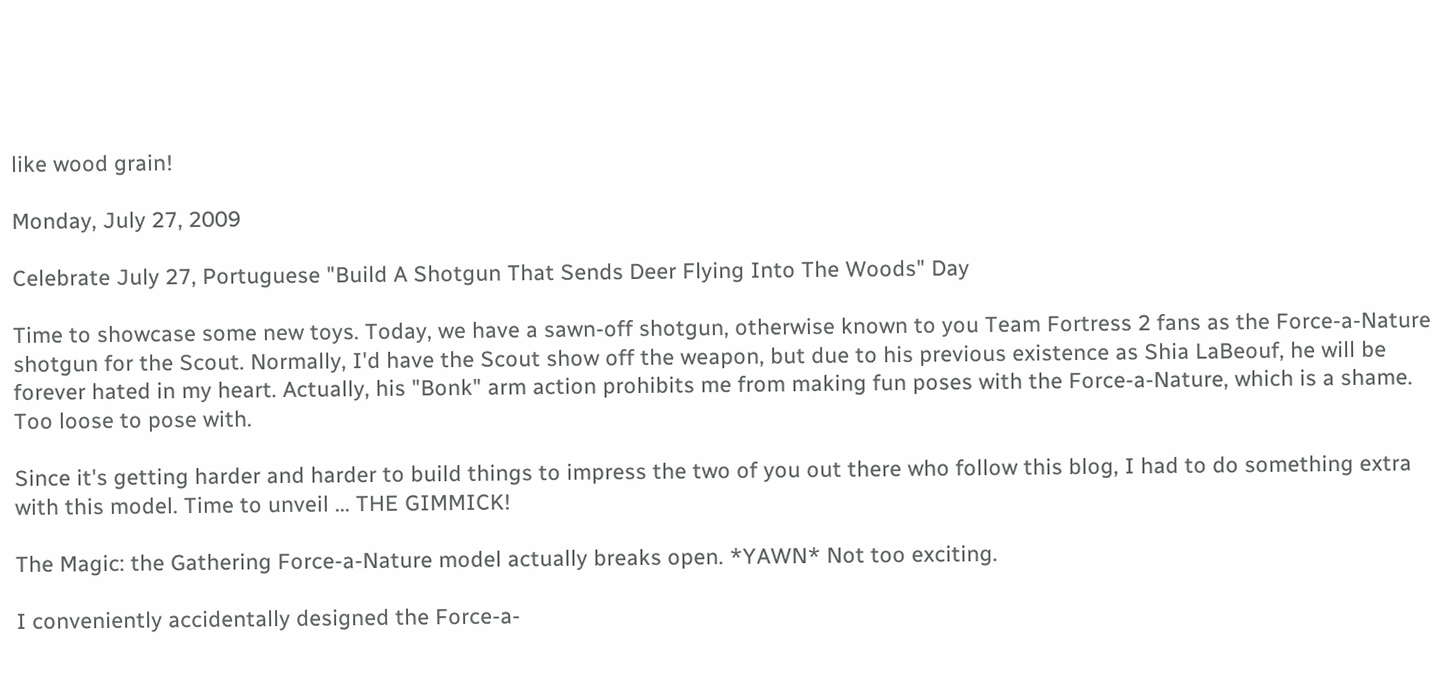like wood grain!

Monday, July 27, 2009

Celebrate July 27, Portuguese "Build A Shotgun That Sends Deer Flying Into The Woods" Day

Time to showcase some new toys. Today, we have a sawn-off shotgun, otherwise known to you Team Fortress 2 fans as the Force-a-Nature shotgun for the Scout. Normally, I'd have the Scout show off the weapon, but due to his previous existence as Shia LaBeouf, he will be forever hated in my heart. Actually, his "Bonk" arm action prohibits me from making fun poses with the Force-a-Nature, which is a shame. Too loose to pose with.

Since it's getting harder and harder to build things to impress the two of you out there who follow this blog, I had to do something extra with this model. Time to unveil ... THE GIMMICK!

The Magic: the Gathering Force-a-Nature model actually breaks open. *YAWN* Not too exciting.

I conveniently accidentally designed the Force-a-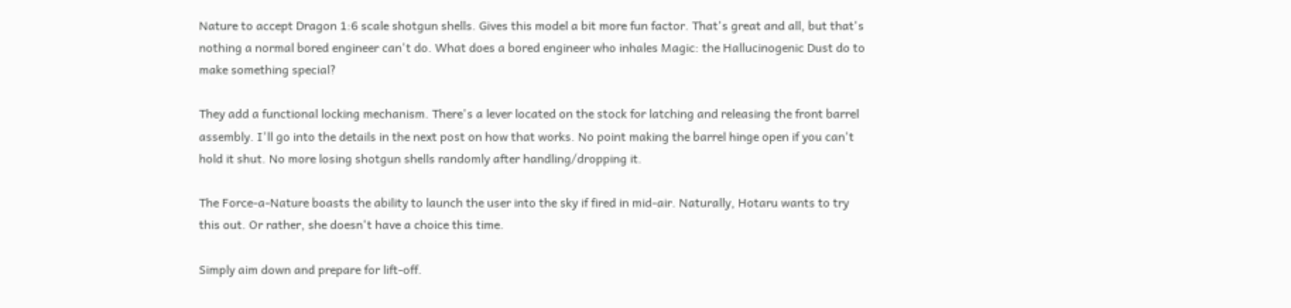Nature to accept Dragon 1:6 scale shotgun shells. Gives this model a bit more fun factor. That's great and all, but that's nothing a normal bored engineer can't do. What does a bored engineer who inhales Magic: the Hallucinogenic Dust do to make something special?

They add a functional locking mechanism. There's a lever located on the stock for latching and releasing the front barrel assembly. I'll go into the details in the next post on how that works. No point making the barrel hinge open if you can't hold it shut. No more losing shotgun shells randomly after handling/dropping it.

The Force-a-Nature boasts the ability to launch the user into the sky if fired in mid-air. Naturally, Hotaru wants to try this out. Or rather, she doesn't have a choice this time.

Simply aim down and prepare for lift-off.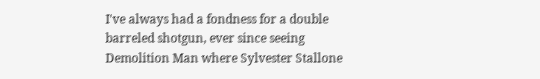I've always had a fondness for a double barreled shotgun, ever since seeing Demolition Man where Sylvester Stallone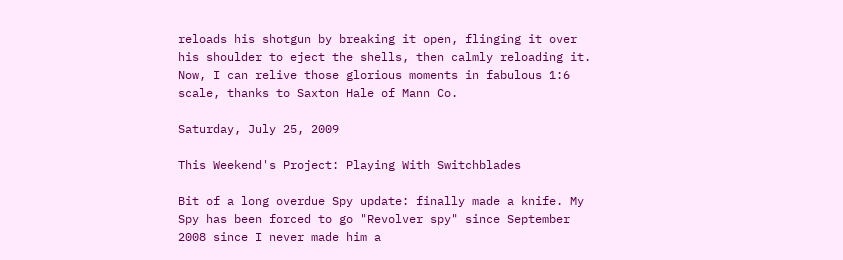reloads his shotgun by breaking it open, flinging it over his shoulder to eject the shells, then calmly reloading it. Now, I can relive those glorious moments in fabulous 1:6 scale, thanks to Saxton Hale of Mann Co.

Saturday, July 25, 2009

This Weekend's Project: Playing With Switchblades

Bit of a long overdue Spy update: finally made a knife. My Spy has been forced to go "Revolver spy" since September 2008 since I never made him a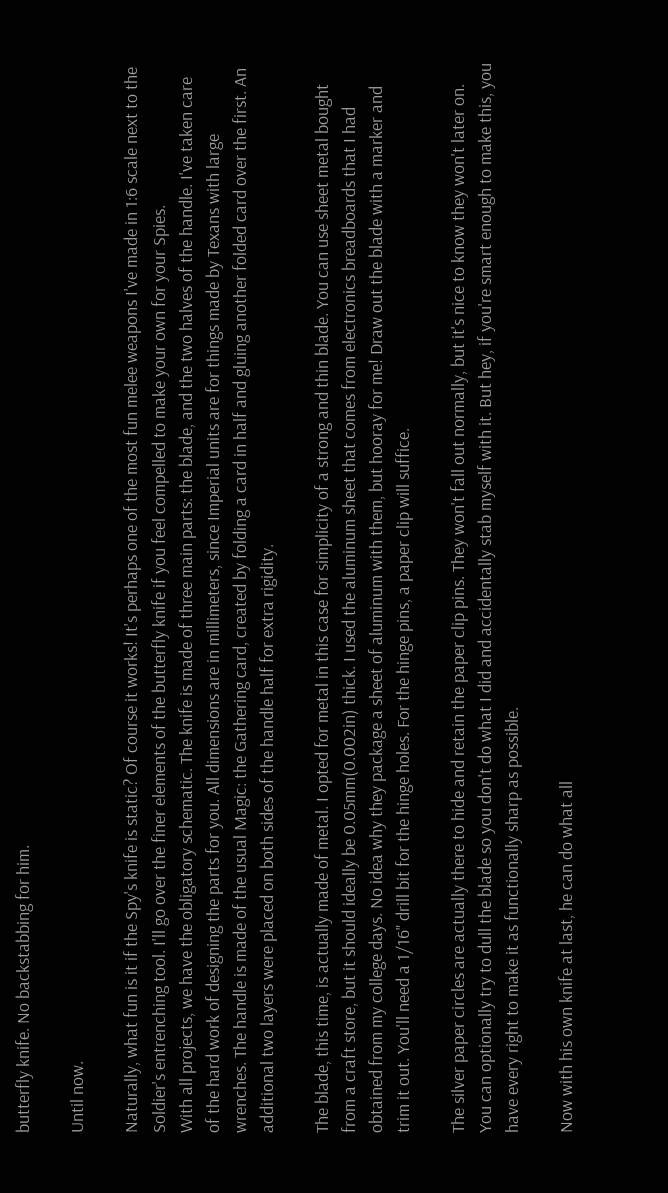butterfly knife. No backstabbing for him.

Until now.

Naturally, what fun is it if the Spy's knife is static? Of course it works! It's perhaps one of the most fun melee weapons I've made in 1:6 scale next to the Soldier's entrenching tool. I'll go over the finer elements of the butterfly knife if you feel compelled to make your own for your Spies.
With all projects, we have the obligatory schematic. The knife is made of three main parts: the blade, and the two halves of the handle. I've taken care of the hard work of designing the parts for you. All dimensions are in millimeters, since Imperial units are for things made by Texans with large wrenches. The handle is made of the usual Magic: the Gathering card, created by folding a card in half and gluing another folded card over the first. An additional two layers were placed on both sides of the handle half for extra rigidity.

The blade, this time, is actually made of metal. I opted for metal in this case for simplicity of a strong and thin blade. You can use sheet metal bought from a craft store, but it should ideally be 0.05mm(0.002in) thick. I used the aluminum sheet that comes from electronics breadboards that I had obtained from my college days. No idea why they package a sheet of aluminum with them, but hooray for me! Draw out the blade with a marker and trim it out. You'll need a 1/16" drill bit for the hinge holes. For the hinge pins, a paper clip will suffice.

The silver paper circles are actually there to hide and retain the paper clip pins. They won't fall out normally, but it's nice to know they won't later on. You can optionally try to dull the blade so you don't do what I did and accidentally stab myself with it. But hey, if you're smart enough to make this, you have every right to make it as functionally sharp as possible.

Now with his own knife at last, he can do what all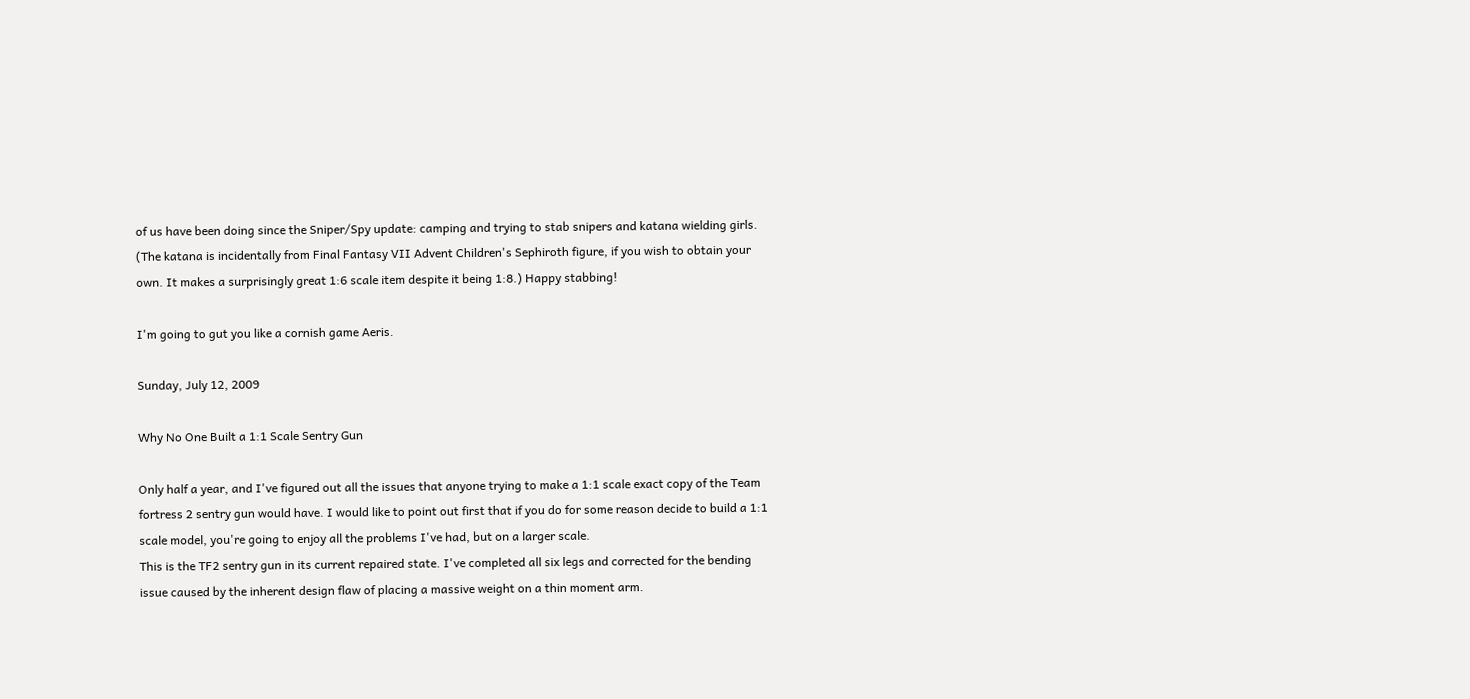of us have been doing since the Sniper/Spy update: camping and trying to stab snipers and katana wielding girls. (The katana is incidentally from Final Fantasy VII Advent Children's Sephiroth figure, if you wish to obtain your own. It makes a surprisingly great 1:6 scale item despite it being 1:8.) Happy stabbing!

I'm going to gut you like a cornish game Aeris.

Sunday, July 12, 2009

Why No One Built a 1:1 Scale Sentry Gun

Only half a year, and I've figured out all the issues that anyone trying to make a 1:1 scale exact copy of the Team fortress 2 sentry gun would have. I would like to point out first that if you do for some reason decide to build a 1:1 scale model, you're going to enjoy all the problems I've had, but on a larger scale.
This is the TF2 sentry gun in its current repaired state. I've completed all six legs and corrected for the bending issue caused by the inherent design flaw of placing a massive weight on a thin moment arm.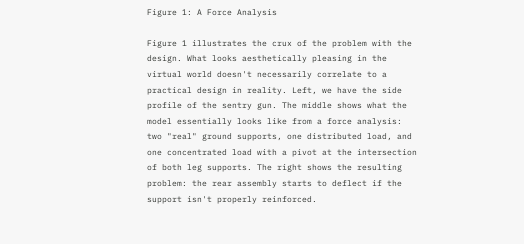Figure 1: A Force Analysis

Figure 1 illustrates the crux of the problem with the design. What looks aesthetically pleasing in the virtual world doesn't necessarily correlate to a practical design in reality. Left, we have the side profile of the sentry gun. The middle shows what the model essentially looks like from a force analysis: two "real" ground supports, one distributed load, and one concentrated load with a pivot at the intersection of both leg supports. The right shows the resulting problem: the rear assembly starts to deflect if the support isn't properly reinforced.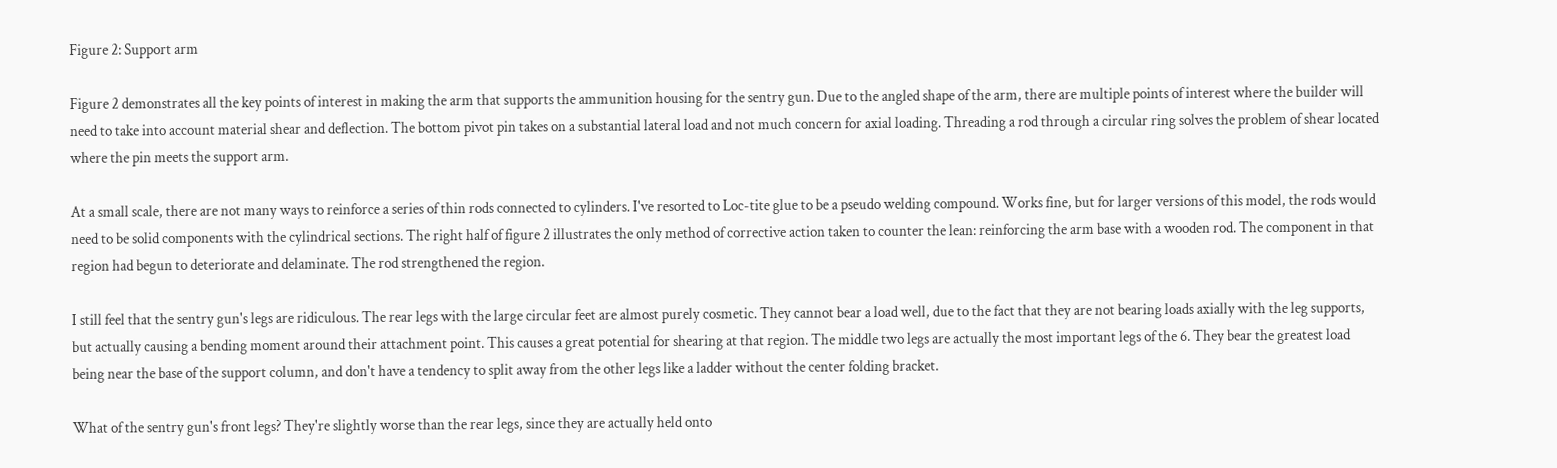Figure 2: Support arm

Figure 2 demonstrates all the key points of interest in making the arm that supports the ammunition housing for the sentry gun. Due to the angled shape of the arm, there are multiple points of interest where the builder will need to take into account material shear and deflection. The bottom pivot pin takes on a substantial lateral load and not much concern for axial loading. Threading a rod through a circular ring solves the problem of shear located where the pin meets the support arm.

At a small scale, there are not many ways to reinforce a series of thin rods connected to cylinders. I've resorted to Loc-tite glue to be a pseudo welding compound. Works fine, but for larger versions of this model, the rods would need to be solid components with the cylindrical sections. The right half of figure 2 illustrates the only method of corrective action taken to counter the lean: reinforcing the arm base with a wooden rod. The component in that region had begun to deteriorate and delaminate. The rod strengthened the region.

I still feel that the sentry gun's legs are ridiculous. The rear legs with the large circular feet are almost purely cosmetic. They cannot bear a load well, due to the fact that they are not bearing loads axially with the leg supports, but actually causing a bending moment around their attachment point. This causes a great potential for shearing at that region. The middle two legs are actually the most important legs of the 6. They bear the greatest load being near the base of the support column, and don't have a tendency to split away from the other legs like a ladder without the center folding bracket.

What of the sentry gun's front legs? They're slightly worse than the rear legs, since they are actually held onto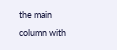the main column with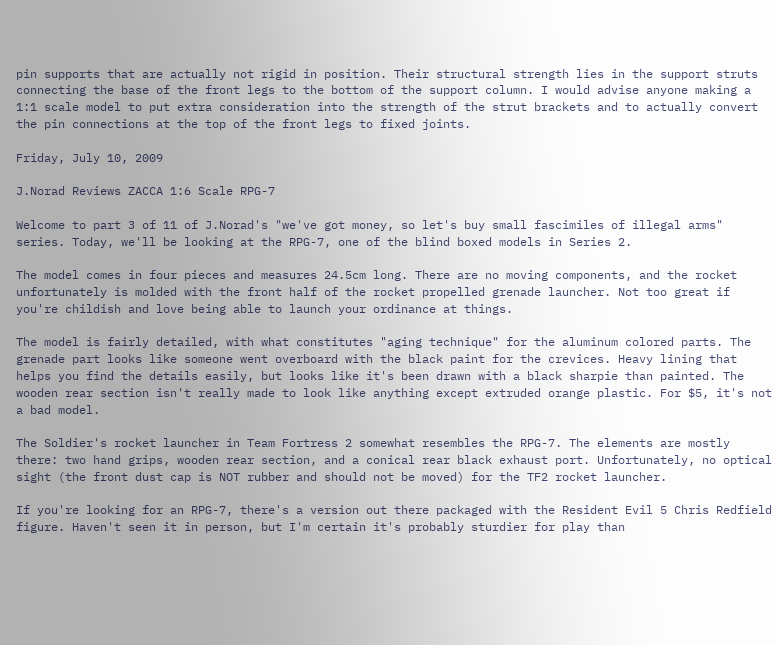pin supports that are actually not rigid in position. Their structural strength lies in the support struts connecting the base of the front legs to the bottom of the support column. I would advise anyone making a 1:1 scale model to put extra consideration into the strength of the strut brackets and to actually convert the pin connections at the top of the front legs to fixed joints.

Friday, July 10, 2009

J.Norad Reviews ZACCA 1:6 Scale RPG-7

Welcome to part 3 of 11 of J.Norad's "we've got money, so let's buy small fascimiles of illegal arms" series. Today, we'll be looking at the RPG-7, one of the blind boxed models in Series 2.

The model comes in four pieces and measures 24.5cm long. There are no moving components, and the rocket unfortunately is molded with the front half of the rocket propelled grenade launcher. Not too great if you're childish and love being able to launch your ordinance at things.

The model is fairly detailed, with what constitutes "aging technique" for the aluminum colored parts. The grenade part looks like someone went overboard with the black paint for the crevices. Heavy lining that helps you find the details easily, but looks like it's been drawn with a black sharpie than painted. The wooden rear section isn't really made to look like anything except extruded orange plastic. For $5, it's not a bad model.

The Soldier's rocket launcher in Team Fortress 2 somewhat resembles the RPG-7. The elements are mostly there: two hand grips, wooden rear section, and a conical rear black exhaust port. Unfortunately, no optical sight (the front dust cap is NOT rubber and should not be moved) for the TF2 rocket launcher.

If you're looking for an RPG-7, there's a version out there packaged with the Resident Evil 5 Chris Redfield figure. Haven't seen it in person, but I'm certain it's probably sturdier for play than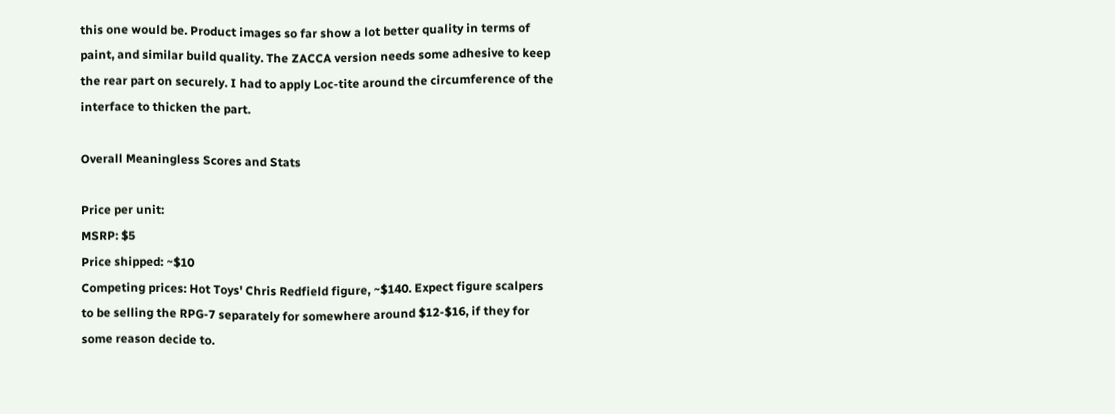this one would be. Product images so far show a lot better quality in terms of paint, and similar build quality. The ZACCA version needs some adhesive to keep the rear part on securely. I had to apply Loc-tite around the circumference of the interface to thicken the part.

Overall Meaningless Scores and Stats

Price per unit:
MSRP: $5
Price shipped: ~$10
Competing prices: Hot Toys' Chris Redfield figure, ~$140. Expect figure scalpers to be selling the RPG-7 separately for somewhere around $12-$16, if they for some reason decide to.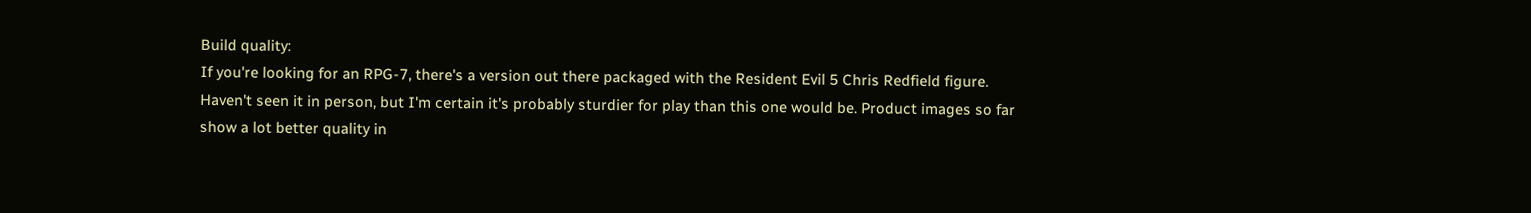Build quality:
If you're looking for an RPG-7, there's a version out there packaged with the Resident Evil 5 Chris Redfield figure. Haven't seen it in person, but I'm certain it's probably sturdier for play than this one would be. Product images so far show a lot better quality in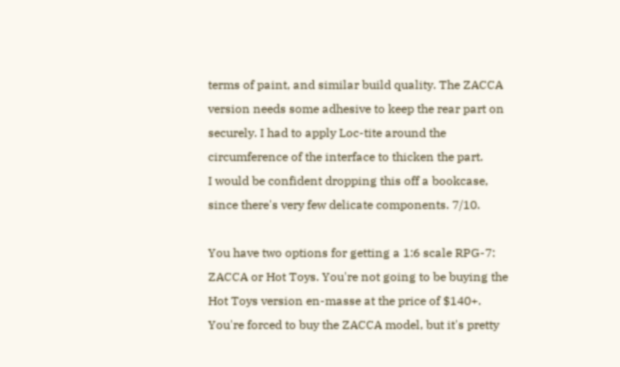terms of paint, and similar build quality. The ZACCA version needs some adhesive to keep the rear part on securely. I had to apply Loc-tite around the circumference of the interface to thicken the part.
I would be confident dropping this off a bookcase, since there's very few delicate components. 7/10.

You have two options for getting a 1:6 scale RPG-7: ZACCA or Hot Toys. You're not going to be buying the Hot Toys version en-masse at the price of $140+. You're forced to buy the ZACCA model, but it's pretty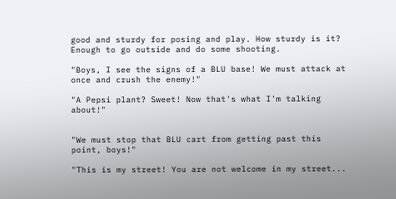good and sturdy for posing and play. How sturdy is it? Enough to go outside and do some shooting.

"Boys, I see the signs of a BLU base! We must attack at once and crush the enemy!"

"A Pepsi plant? Sweet! Now that's what I'm talking about!"


"We must stop that BLU cart from getting past this point, boys!"

"This is my street! You are not welcome in my street...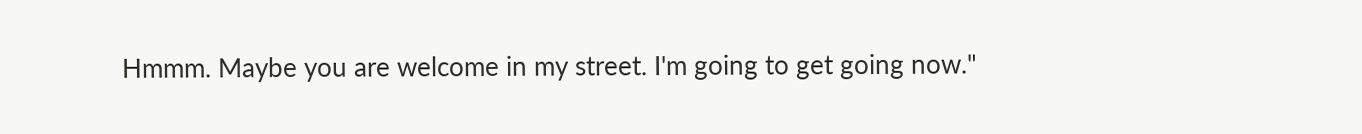Hmmm. Maybe you are welcome in my street. I'm going to get going now."